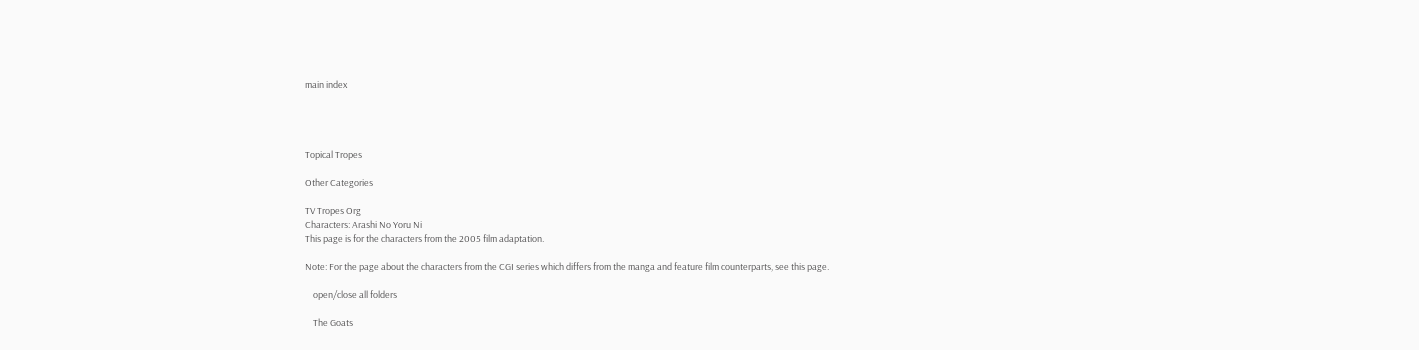main index




Topical Tropes

Other Categories

TV Tropes Org
Characters: Arashi No Yoru Ni
This page is for the characters from the 2005 film adaptation.

Note: For the page about the characters from the CGI series which differs from the manga and feature film counterparts, see this page.

    open/close all folders

    The Goats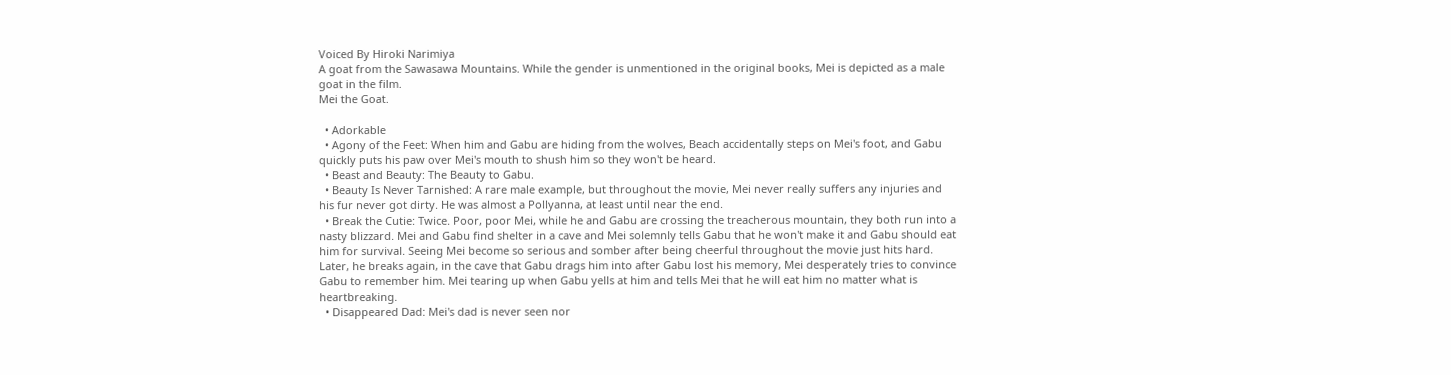Voiced By Hiroki Narimiya
A goat from the Sawasawa Mountains. While the gender is unmentioned in the original books, Mei is depicted as a male goat in the film.
Mei the Goat.

  • Adorkable
  • Agony of the Feet: When him and Gabu are hiding from the wolves, Beach accidentally steps on Mei's foot, and Gabu quickly puts his paw over Mei's mouth to shush him so they won't be heard.
  • Beast and Beauty: The Beauty to Gabu.
  • Beauty Is Never Tarnished: A rare male example, but throughout the movie, Mei never really suffers any injuries and his fur never got dirty. He was almost a Pollyanna, at least until near the end.
  • Break the Cutie: Twice. Poor, poor Mei, while he and Gabu are crossing the treacherous mountain, they both run into a nasty blizzard. Mei and Gabu find shelter in a cave and Mei solemnly tells Gabu that he won't make it and Gabu should eat him for survival. Seeing Mei become so serious and somber after being cheerful throughout the movie just hits hard. Later, he breaks again, in the cave that Gabu drags him into after Gabu lost his memory, Mei desperately tries to convince Gabu to remember him. Mei tearing up when Gabu yells at him and tells Mei that he will eat him no matter what is heartbreaking.
  • Disappeared Dad: Mei's dad is never seen nor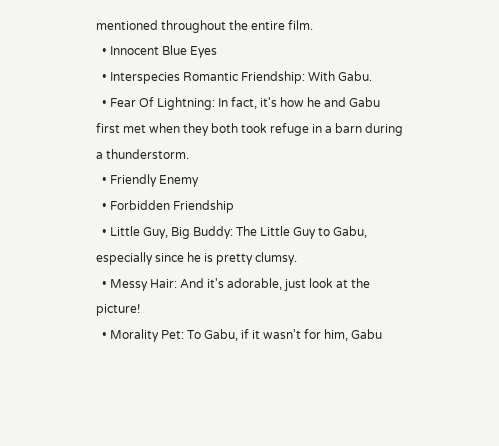mentioned throughout the entire film.
  • Innocent Blue Eyes
  • Interspecies Romantic Friendship: With Gabu.
  • Fear Of Lightning: In fact, it's how he and Gabu first met when they both took refuge in a barn during a thunderstorm.
  • Friendly Enemy
  • Forbidden Friendship
  • Little Guy, Big Buddy: The Little Guy to Gabu, especially since he is pretty clumsy.
  • Messy Hair: And it's adorable, just look at the picture!
  • Morality Pet: To Gabu, if it wasn't for him, Gabu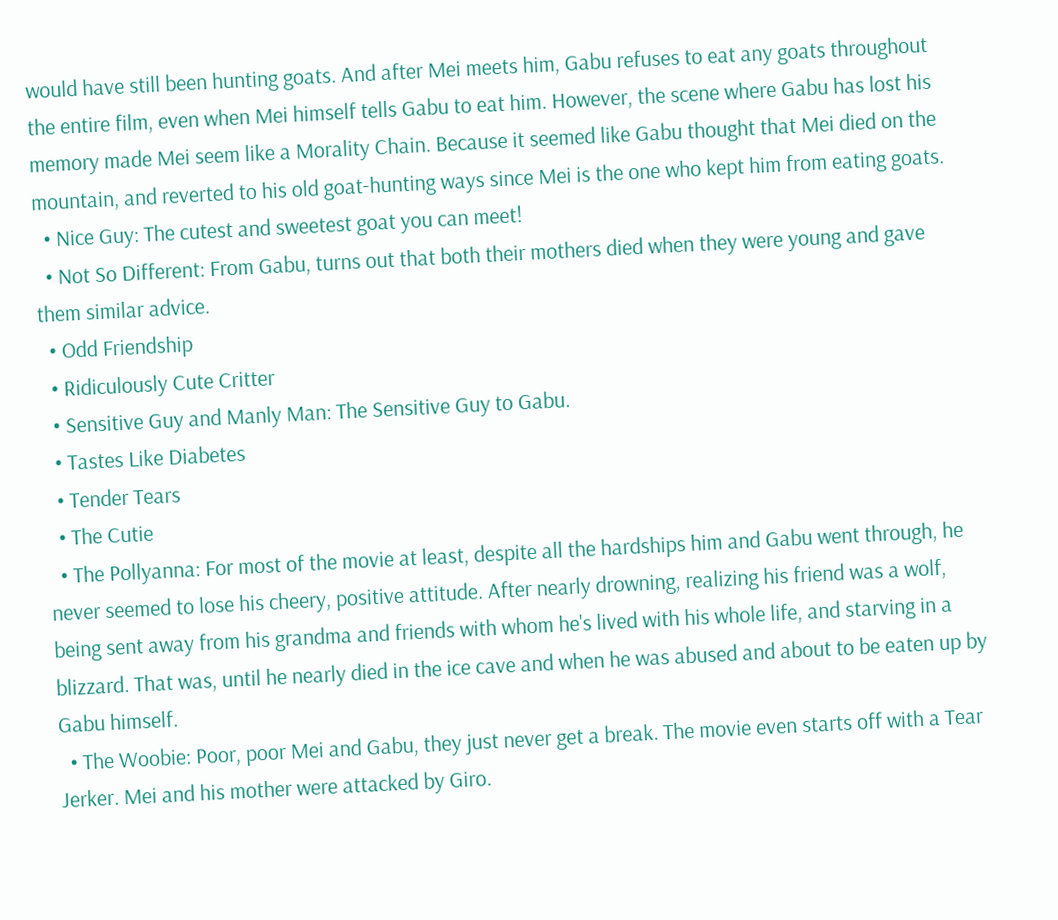would have still been hunting goats. And after Mei meets him, Gabu refuses to eat any goats throughout the entire film, even when Mei himself tells Gabu to eat him. However, the scene where Gabu has lost his memory made Mei seem like a Morality Chain. Because it seemed like Gabu thought that Mei died on the mountain, and reverted to his old goat-hunting ways since Mei is the one who kept him from eating goats.
  • Nice Guy: The cutest and sweetest goat you can meet!
  • Not So Different: From Gabu, turns out that both their mothers died when they were young and gave them similar advice.
  • Odd Friendship
  • Ridiculously Cute Critter
  • Sensitive Guy and Manly Man: The Sensitive Guy to Gabu.
  • Tastes Like Diabetes
  • Tender Tears
  • The Cutie
  • The Pollyanna: For most of the movie at least, despite all the hardships him and Gabu went through, he never seemed to lose his cheery, positive attitude. After nearly drowning, realizing his friend was a wolf, being sent away from his grandma and friends with whom he's lived with his whole life, and starving in a blizzard. That was, until he nearly died in the ice cave and when he was abused and about to be eaten up by Gabu himself.
  • The Woobie: Poor, poor Mei and Gabu, they just never get a break. The movie even starts off with a Tear Jerker. Mei and his mother were attacked by Giro.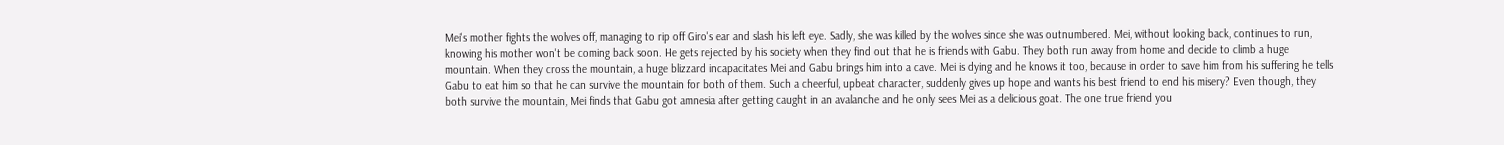Mei's mother fights the wolves off, managing to rip off Giro's ear and slash his left eye. Sadly, she was killed by the wolves since she was outnumbered. Mei, without looking back, continues to run, knowing his mother won't be coming back soon. He gets rejected by his society when they find out that he is friends with Gabu. They both run away from home and decide to climb a huge mountain. When they cross the mountain, a huge blizzard incapacitates Mei and Gabu brings him into a cave. Mei is dying and he knows it too, because in order to save him from his suffering he tells Gabu to eat him so that he can survive the mountain for both of them. Such a cheerful, upbeat character, suddenly gives up hope and wants his best friend to end his misery? Even though, they both survive the mountain, Mei finds that Gabu got amnesia after getting caught in an avalanche and he only sees Mei as a delicious goat. The one true friend you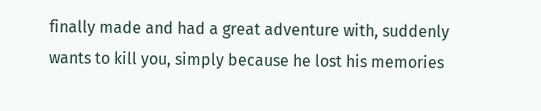finally made and had a great adventure with, suddenly wants to kill you, simply because he lost his memories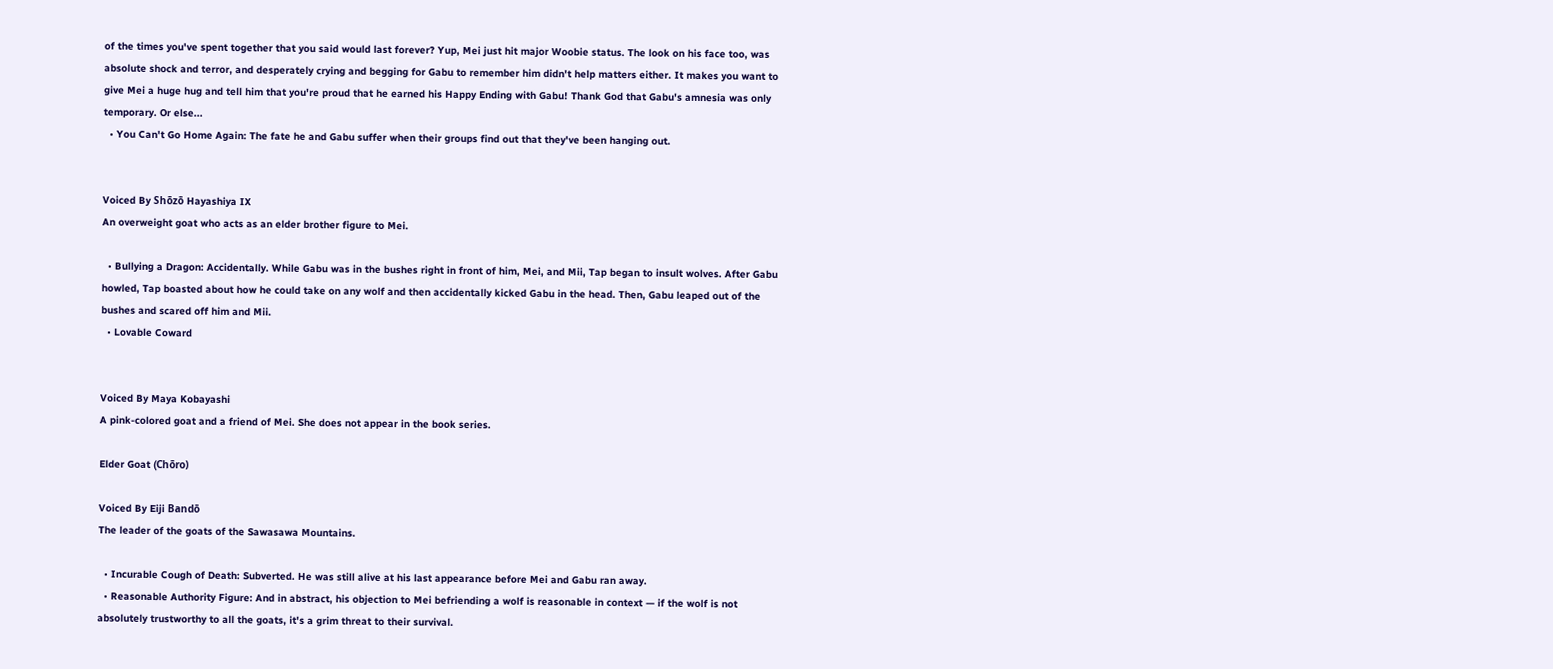of the times you've spent together that you said would last forever? Yup, Mei just hit major Woobie status. The look on his face too, was absolute shock and terror, and desperately crying and begging for Gabu to remember him didn't help matters either. It makes you want to give Mei a huge hug and tell him that you're proud that he earned his Happy Ending with Gabu! Thank God that Gabu's amnesia was only temporary. Or else...
  • You Can't Go Home Again: The fate he and Gabu suffer when their groups find out that they've been hanging out.


Voiced By Shōzō Hayashiya IX
An overweight goat who acts as an elder brother figure to Mei.

  • Bullying a Dragon: Accidentally. While Gabu was in the bushes right in front of him, Mei, and Mii, Tap began to insult wolves. After Gabu howled, Tap boasted about how he could take on any wolf and then accidentally kicked Gabu in the head. Then, Gabu leaped out of the bushes and scared off him and Mii.
  • Lovable Coward


Voiced By Maya Kobayashi
A pink-colored goat and a friend of Mei. She does not appear in the book series.

Elder Goat (Chōro)

Voiced By Eiji Bandō
The leader of the goats of the Sawasawa Mountains.

  • Incurable Cough of Death: Subverted. He was still alive at his last appearance before Mei and Gabu ran away.
  • Reasonable Authority Figure: And in abstract, his objection to Mei befriending a wolf is reasonable in context — if the wolf is not absolutely trustworthy to all the goats, it's a grim threat to their survival.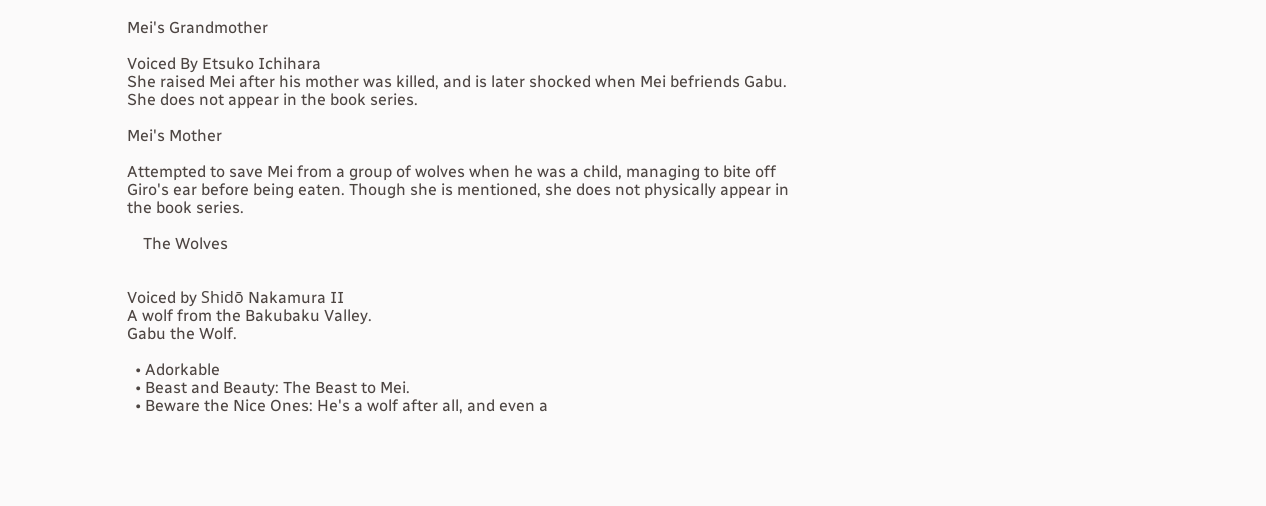Mei's Grandmother

Voiced By Etsuko Ichihara
She raised Mei after his mother was killed, and is later shocked when Mei befriends Gabu. She does not appear in the book series.

Mei's Mother

Attempted to save Mei from a group of wolves when he was a child, managing to bite off Giro's ear before being eaten. Though she is mentioned, she does not physically appear in the book series.

    The Wolves


Voiced by Shidō Nakamura II
A wolf from the Bakubaku Valley.
Gabu the Wolf.

  • Adorkable
  • Beast and Beauty: The Beast to Mei.
  • Beware the Nice Ones: He's a wolf after all, and even a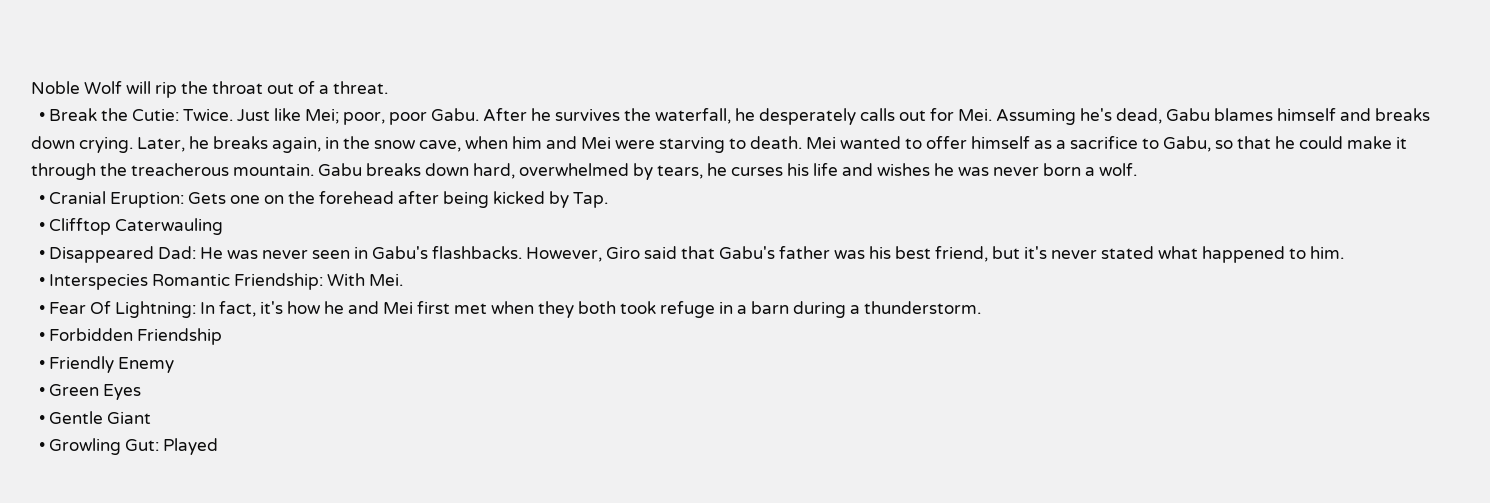Noble Wolf will rip the throat out of a threat.
  • Break the Cutie: Twice. Just like Mei; poor, poor Gabu. After he survives the waterfall, he desperately calls out for Mei. Assuming he's dead, Gabu blames himself and breaks down crying. Later, he breaks again, in the snow cave, when him and Mei were starving to death. Mei wanted to offer himself as a sacrifice to Gabu, so that he could make it through the treacherous mountain. Gabu breaks down hard, overwhelmed by tears, he curses his life and wishes he was never born a wolf.
  • Cranial Eruption: Gets one on the forehead after being kicked by Tap.
  • Clifftop Caterwauling
  • Disappeared Dad: He was never seen in Gabu's flashbacks. However, Giro said that Gabu's father was his best friend, but it's never stated what happened to him.
  • Interspecies Romantic Friendship: With Mei.
  • Fear Of Lightning: In fact, it's how he and Mei first met when they both took refuge in a barn during a thunderstorm.
  • Forbidden Friendship
  • Friendly Enemy
  • Green Eyes
  • Gentle Giant
  • Growling Gut: Played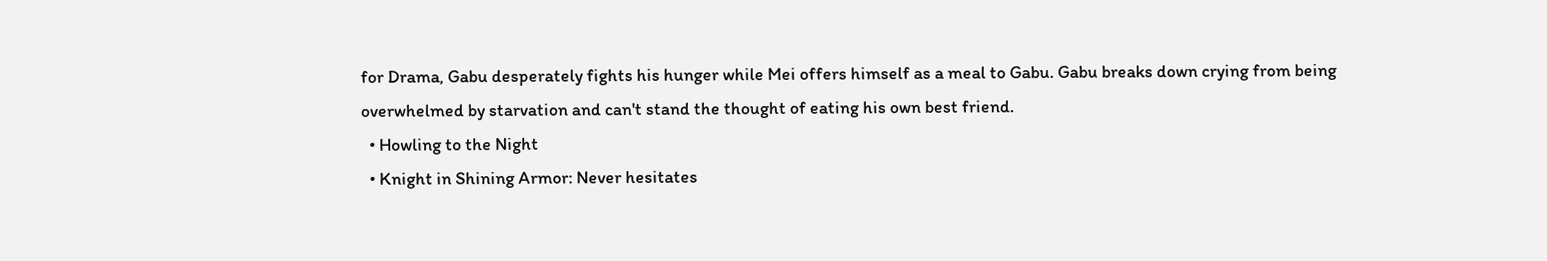for Drama, Gabu desperately fights his hunger while Mei offers himself as a meal to Gabu. Gabu breaks down crying from being overwhelmed by starvation and can't stand the thought of eating his own best friend.
  • Howling to the Night
  • Knight in Shining Armor: Never hesitates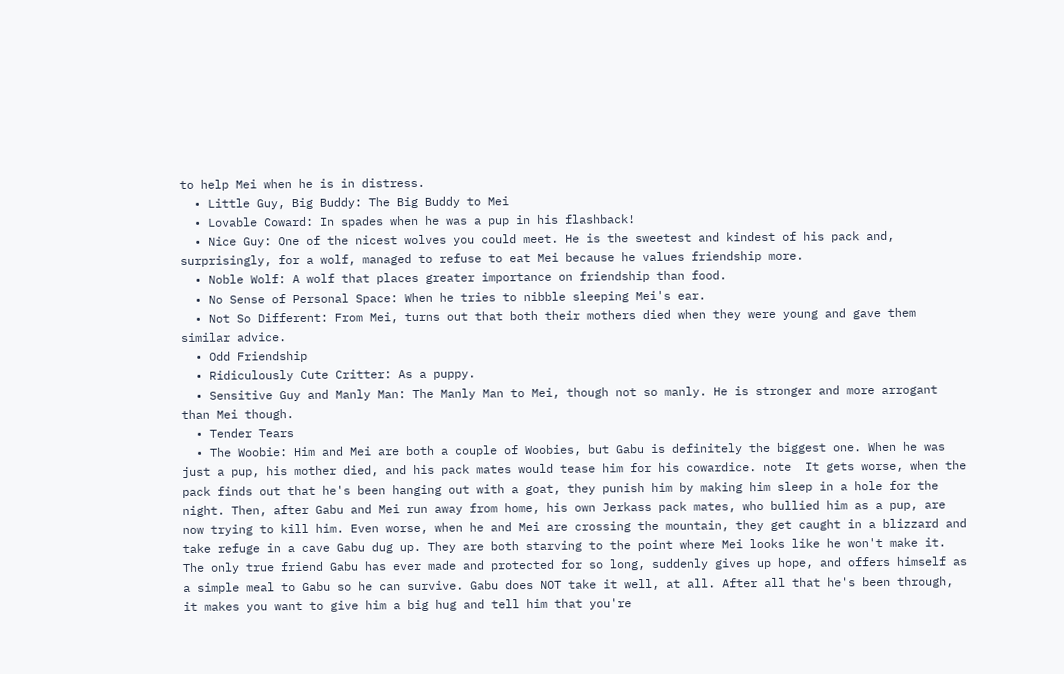to help Mei when he is in distress.
  • Little Guy, Big Buddy: The Big Buddy to Mei
  • Lovable Coward: In spades when he was a pup in his flashback!
  • Nice Guy: One of the nicest wolves you could meet. He is the sweetest and kindest of his pack and, surprisingly, for a wolf, managed to refuse to eat Mei because he values friendship more.
  • Noble Wolf: A wolf that places greater importance on friendship than food.
  • No Sense of Personal Space: When he tries to nibble sleeping Mei's ear.
  • Not So Different: From Mei, turns out that both their mothers died when they were young and gave them similar advice.
  • Odd Friendship
  • Ridiculously Cute Critter: As a puppy.
  • Sensitive Guy and Manly Man: The Manly Man to Mei, though not so manly. He is stronger and more arrogant than Mei though.
  • Tender Tears
  • The Woobie: Him and Mei are both a couple of Woobies, but Gabu is definitely the biggest one. When he was just a pup, his mother died, and his pack mates would tease him for his cowardice. note  It gets worse, when the pack finds out that he's been hanging out with a goat, they punish him by making him sleep in a hole for the night. Then, after Gabu and Mei run away from home, his own Jerkass pack mates, who bullied him as a pup, are now trying to kill him. Even worse, when he and Mei are crossing the mountain, they get caught in a blizzard and take refuge in a cave Gabu dug up. They are both starving to the point where Mei looks like he won't make it. The only true friend Gabu has ever made and protected for so long, suddenly gives up hope, and offers himself as a simple meal to Gabu so he can survive. Gabu does NOT take it well, at all. After all that he's been through, it makes you want to give him a big hug and tell him that you're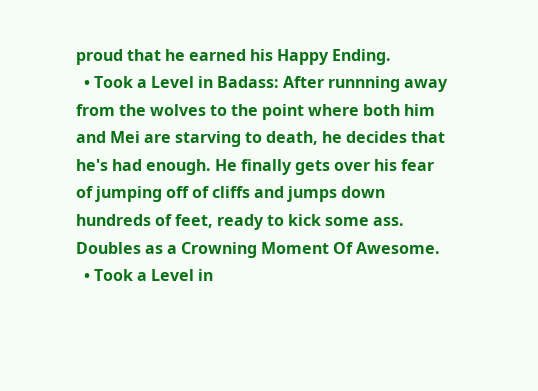proud that he earned his Happy Ending.
  • Took a Level in Badass: After runnning away from the wolves to the point where both him and Mei are starving to death, he decides that he's had enough. He finally gets over his fear of jumping off of cliffs and jumps down hundreds of feet, ready to kick some ass. Doubles as a Crowning Moment Of Awesome.
  • Took a Level in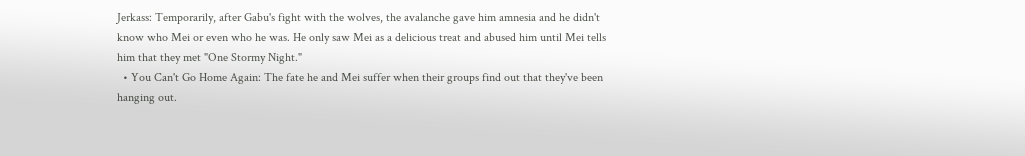Jerkass: Temporarily, after Gabu's fight with the wolves, the avalanche gave him amnesia and he didn't know who Mei or even who he was. He only saw Mei as a delicious treat and abused him until Mei tells him that they met "One Stormy Night."
  • You Can't Go Home Again: The fate he and Mei suffer when their groups find out that they've been hanging out.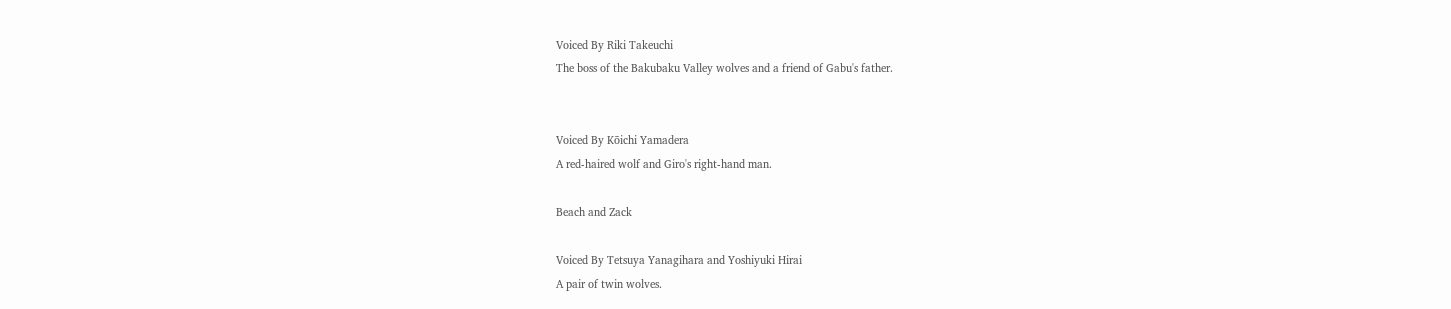Voiced By Riki Takeuchi
The boss of the Bakubaku Valley wolves and a friend of Gabu's father.


Voiced By Kōichi Yamadera
A red-haired wolf and Giro's right-hand man.

Beach and Zack

Voiced By Tetsuya Yanagihara and Yoshiyuki Hirai
A pair of twin wolves.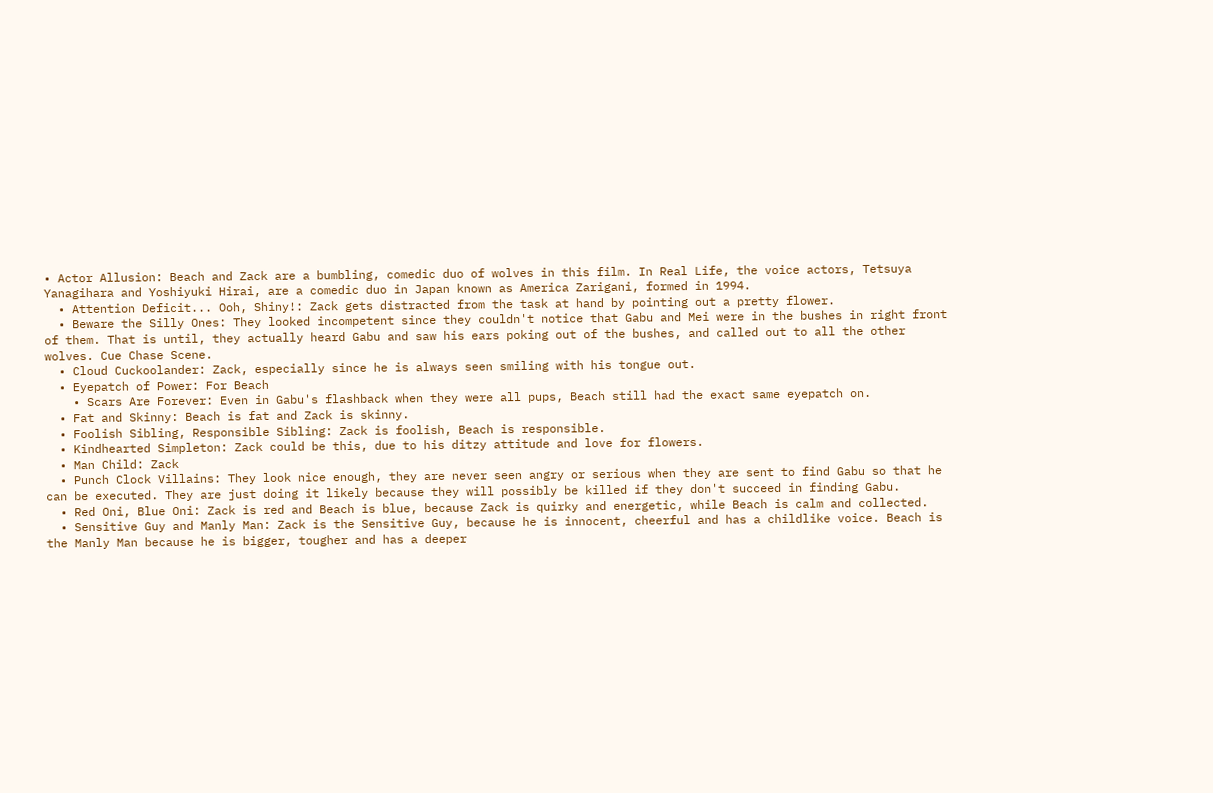• Actor Allusion: Beach and Zack are a bumbling, comedic duo of wolves in this film. In Real Life, the voice actors, Tetsuya Yanagihara and Yoshiyuki Hirai, are a comedic duo in Japan known as America Zarigani, formed in 1994.
  • Attention Deficit... Ooh, Shiny!: Zack gets distracted from the task at hand by pointing out a pretty flower.
  • Beware the Silly Ones: They looked incompetent since they couldn't notice that Gabu and Mei were in the bushes in right front of them. That is until, they actually heard Gabu and saw his ears poking out of the bushes, and called out to all the other wolves. Cue Chase Scene.
  • Cloud Cuckoolander: Zack, especially since he is always seen smiling with his tongue out.
  • Eyepatch of Power: For Beach
    • Scars Are Forever: Even in Gabu's flashback when they were all pups, Beach still had the exact same eyepatch on.
  • Fat and Skinny: Beach is fat and Zack is skinny.
  • Foolish Sibling, Responsible Sibling: Zack is foolish, Beach is responsible.
  • Kindhearted Simpleton: Zack could be this, due to his ditzy attitude and love for flowers.
  • Man Child: Zack
  • Punch Clock Villains: They look nice enough, they are never seen angry or serious when they are sent to find Gabu so that he can be executed. They are just doing it likely because they will possibly be killed if they don't succeed in finding Gabu.
  • Red Oni, Blue Oni: Zack is red and Beach is blue, because Zack is quirky and energetic, while Beach is calm and collected.
  • Sensitive Guy and Manly Man: Zack is the Sensitive Guy, because he is innocent, cheerful and has a childlike voice. Beach is the Manly Man because he is bigger, tougher and has a deeper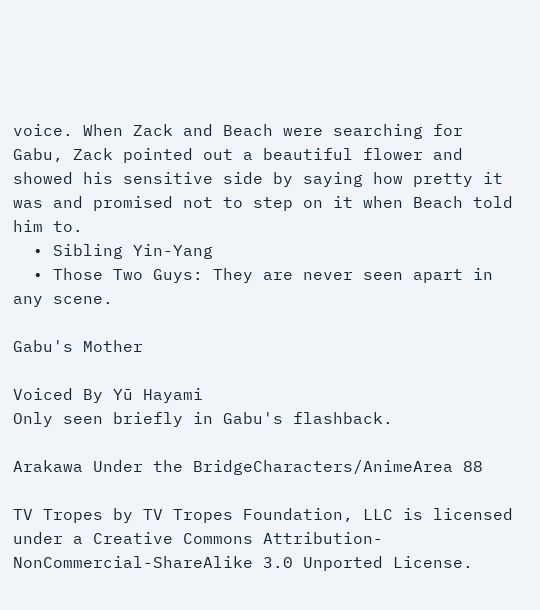voice. When Zack and Beach were searching for Gabu, Zack pointed out a beautiful flower and showed his sensitive side by saying how pretty it was and promised not to step on it when Beach told him to.
  • Sibling Yin-Yang
  • Those Two Guys: They are never seen apart in any scene.

Gabu's Mother

Voiced By Yū Hayami
Only seen briefly in Gabu's flashback.

Arakawa Under the BridgeCharacters/AnimeArea 88

TV Tropes by TV Tropes Foundation, LLC is licensed under a Creative Commons Attribution-NonCommercial-ShareAlike 3.0 Unported License.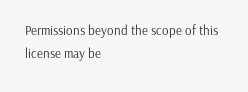Permissions beyond the scope of this license may be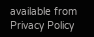available from
Privacy Policy